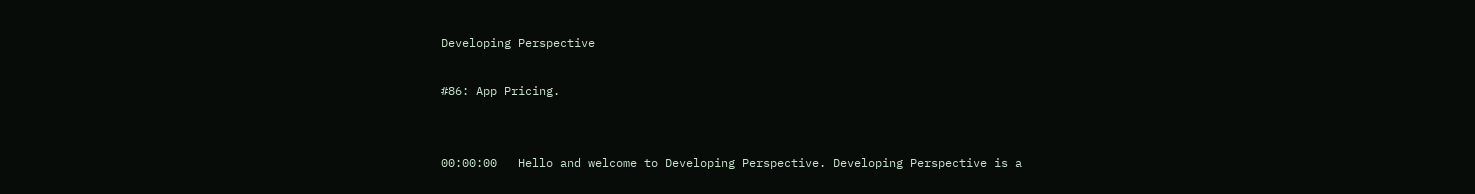Developing Perspective

#86: App Pricing.


00:00:00   Hello and welcome to Developing Perspective. Developing Perspective is a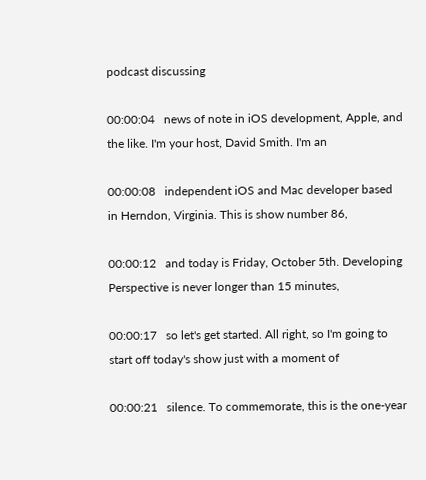podcast discussing

00:00:04   news of note in iOS development, Apple, and the like. I'm your host, David Smith. I'm an

00:00:08   independent iOS and Mac developer based in Herndon, Virginia. This is show number 86,

00:00:12   and today is Friday, October 5th. Developing Perspective is never longer than 15 minutes,

00:00:17   so let's get started. All right, so I'm going to start off today's show just with a moment of

00:00:21   silence. To commemorate, this is the one-year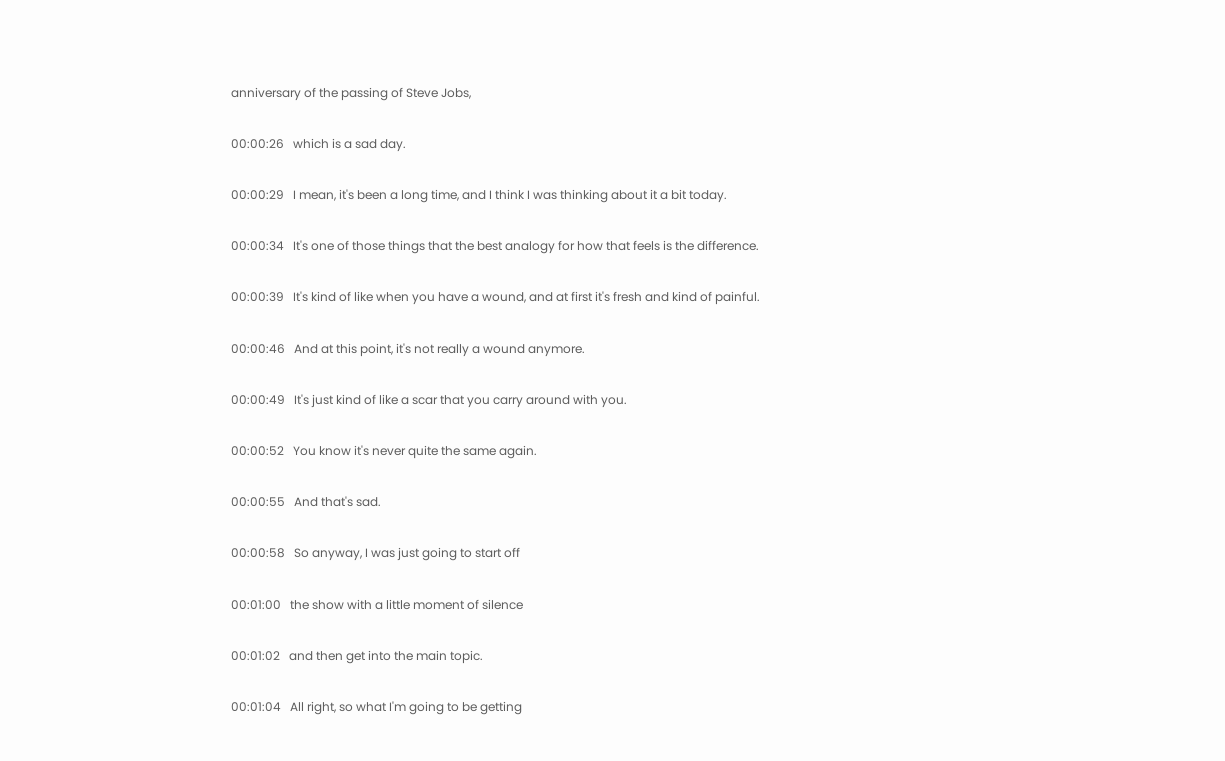anniversary of the passing of Steve Jobs,

00:00:26   which is a sad day.

00:00:29   I mean, it's been a long time, and I think I was thinking about it a bit today.

00:00:34   It's one of those things that the best analogy for how that feels is the difference.

00:00:39   It's kind of like when you have a wound, and at first it's fresh and kind of painful.

00:00:46   And at this point, it's not really a wound anymore.

00:00:49   It's just kind of like a scar that you carry around with you.

00:00:52   You know it's never quite the same again.

00:00:55   And that's sad.

00:00:58   So anyway, I was just going to start off

00:01:00   the show with a little moment of silence

00:01:02   and then get into the main topic.

00:01:04   All right, so what I'm going to be getting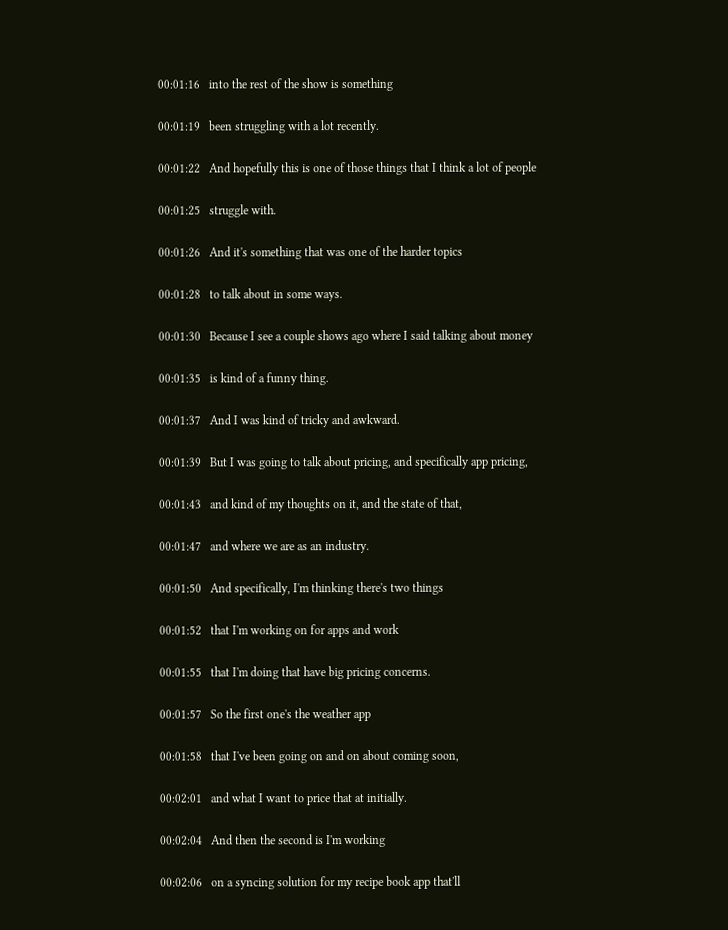00:01:16   into the rest of the show is something

00:01:19   been struggling with a lot recently.

00:01:22   And hopefully this is one of those things that I think a lot of people

00:01:25   struggle with.

00:01:26   And it's something that was one of the harder topics

00:01:28   to talk about in some ways.

00:01:30   Because I see a couple shows ago where I said talking about money

00:01:35   is kind of a funny thing.

00:01:37   And I was kind of tricky and awkward.

00:01:39   But I was going to talk about pricing, and specifically app pricing,

00:01:43   and kind of my thoughts on it, and the state of that,

00:01:47   and where we are as an industry.

00:01:50   And specifically, I'm thinking there's two things

00:01:52   that I'm working on for apps and work

00:01:55   that I'm doing that have big pricing concerns.

00:01:57   So the first one's the weather app

00:01:58   that I've been going on and on about coming soon,

00:02:01   and what I want to price that at initially.

00:02:04   And then the second is I'm working

00:02:06   on a syncing solution for my recipe book app that'll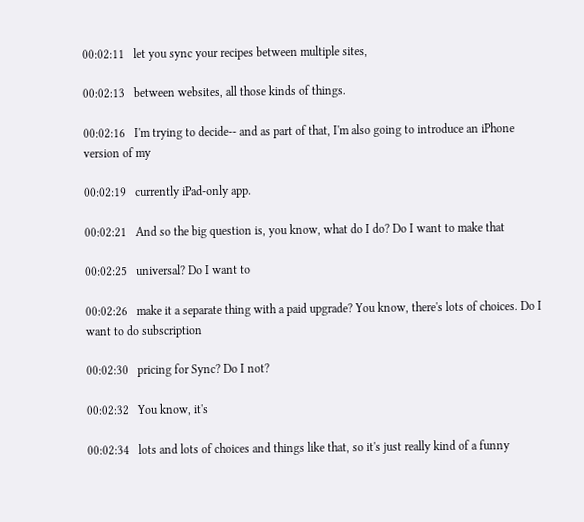00:02:11   let you sync your recipes between multiple sites,

00:02:13   between websites, all those kinds of things.

00:02:16   I'm trying to decide-- and as part of that, I'm also going to introduce an iPhone version of my

00:02:19   currently iPad-only app.

00:02:21   And so the big question is, you know, what do I do? Do I want to make that

00:02:25   universal? Do I want to

00:02:26   make it a separate thing with a paid upgrade? You know, there's lots of choices. Do I want to do subscription

00:02:30   pricing for Sync? Do I not?

00:02:32   You know, it's

00:02:34   lots and lots of choices and things like that, so it's just really kind of a funny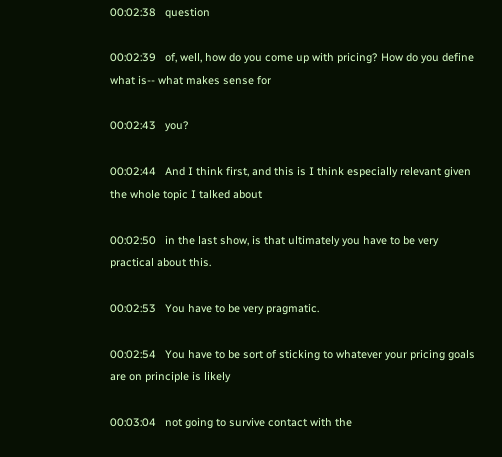00:02:38   question

00:02:39   of, well, how do you come up with pricing? How do you define what is-- what makes sense for

00:02:43   you?

00:02:44   And I think first, and this is I think especially relevant given the whole topic I talked about

00:02:50   in the last show, is that ultimately you have to be very practical about this.

00:02:53   You have to be very pragmatic.

00:02:54   You have to be sort of sticking to whatever your pricing goals are on principle is likely

00:03:04   not going to survive contact with the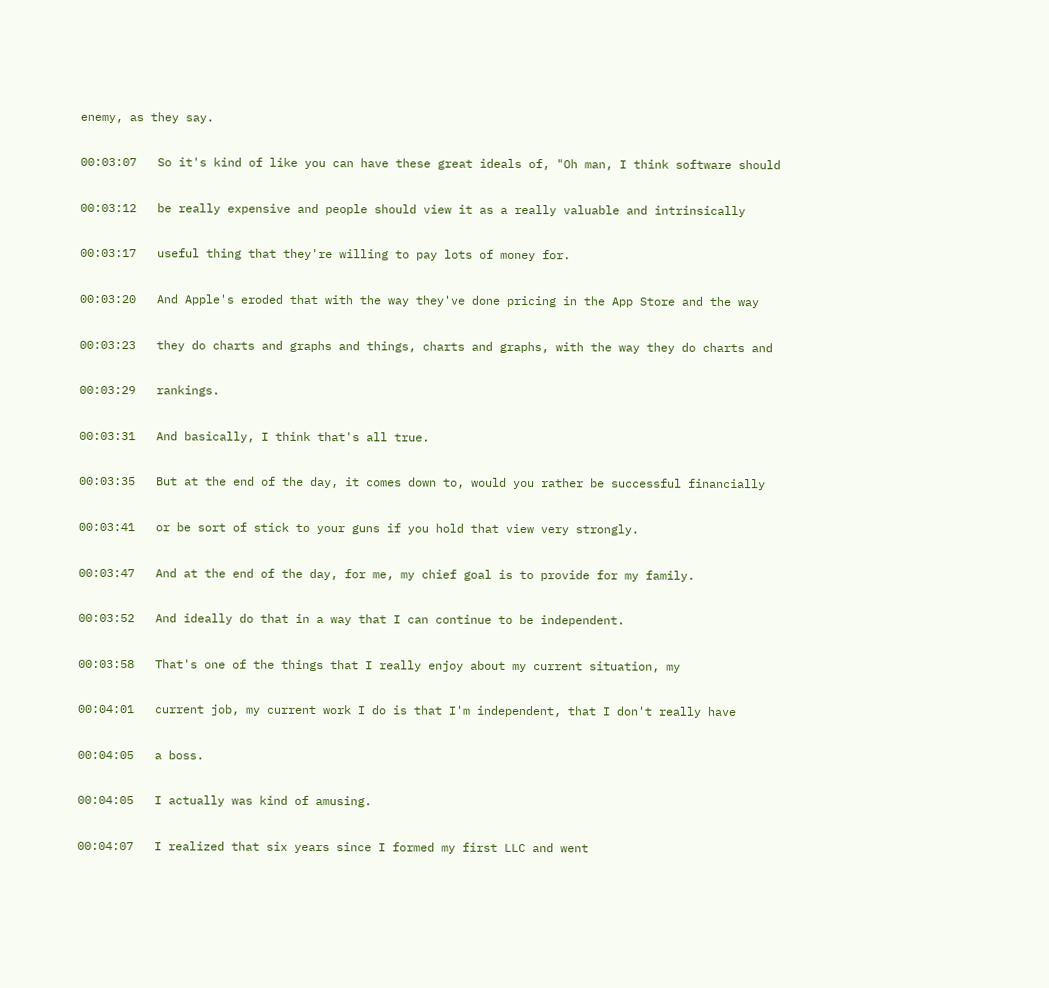enemy, as they say.

00:03:07   So it's kind of like you can have these great ideals of, "Oh man, I think software should

00:03:12   be really expensive and people should view it as a really valuable and intrinsically

00:03:17   useful thing that they're willing to pay lots of money for.

00:03:20   And Apple's eroded that with the way they've done pricing in the App Store and the way

00:03:23   they do charts and graphs and things, charts and graphs, with the way they do charts and

00:03:29   rankings.

00:03:31   And basically, I think that's all true.

00:03:35   But at the end of the day, it comes down to, would you rather be successful financially

00:03:41   or be sort of stick to your guns if you hold that view very strongly.

00:03:47   And at the end of the day, for me, my chief goal is to provide for my family.

00:03:52   And ideally do that in a way that I can continue to be independent.

00:03:58   That's one of the things that I really enjoy about my current situation, my

00:04:01   current job, my current work I do is that I'm independent, that I don't really have

00:04:05   a boss.

00:04:05   I actually was kind of amusing.

00:04:07   I realized that six years since I formed my first LLC and went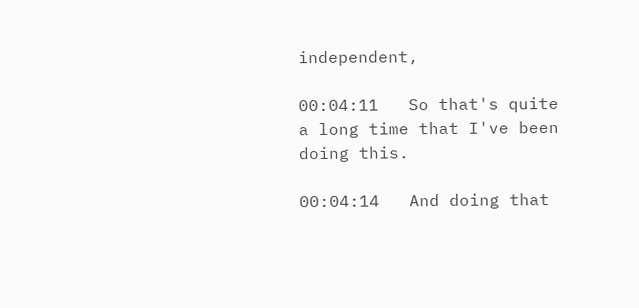independent,

00:04:11   So that's quite a long time that I've been doing this.

00:04:14   And doing that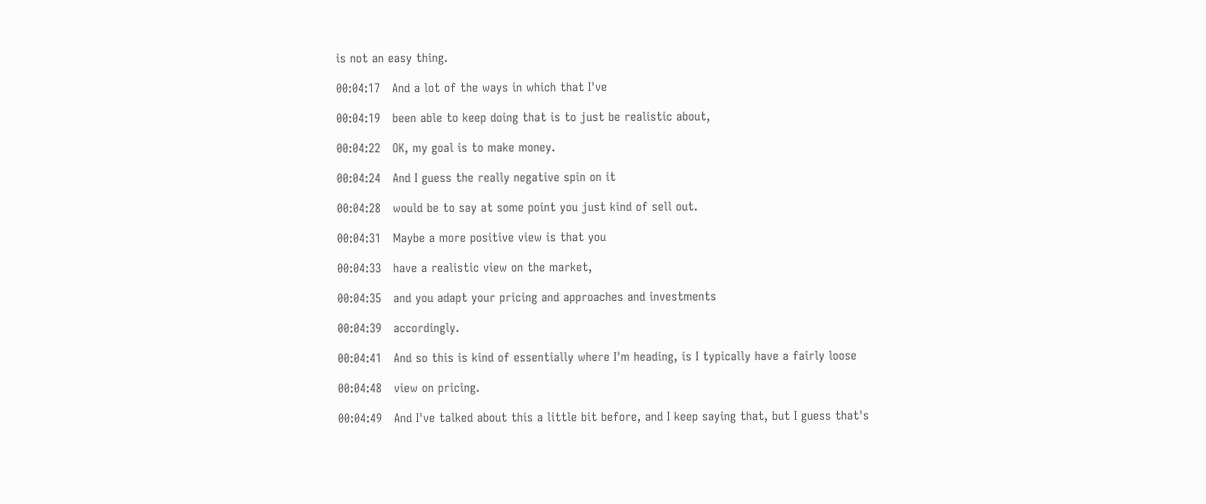is not an easy thing.

00:04:17   And a lot of the ways in which that I've

00:04:19   been able to keep doing that is to just be realistic about,

00:04:22   OK, my goal is to make money.

00:04:24   And I guess the really negative spin on it

00:04:28   would be to say at some point you just kind of sell out.

00:04:31   Maybe a more positive view is that you

00:04:33   have a realistic view on the market,

00:04:35   and you adapt your pricing and approaches and investments

00:04:39   accordingly.

00:04:41   And so this is kind of essentially where I'm heading, is I typically have a fairly loose

00:04:48   view on pricing.

00:04:49   And I've talked about this a little bit before, and I keep saying that, but I guess that's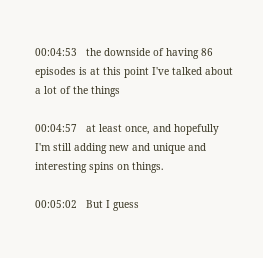00:04:53   the downside of having 86 episodes is at this point I've talked about a lot of the things

00:04:57   at least once, and hopefully I'm still adding new and unique and interesting spins on things.

00:05:02   But I guess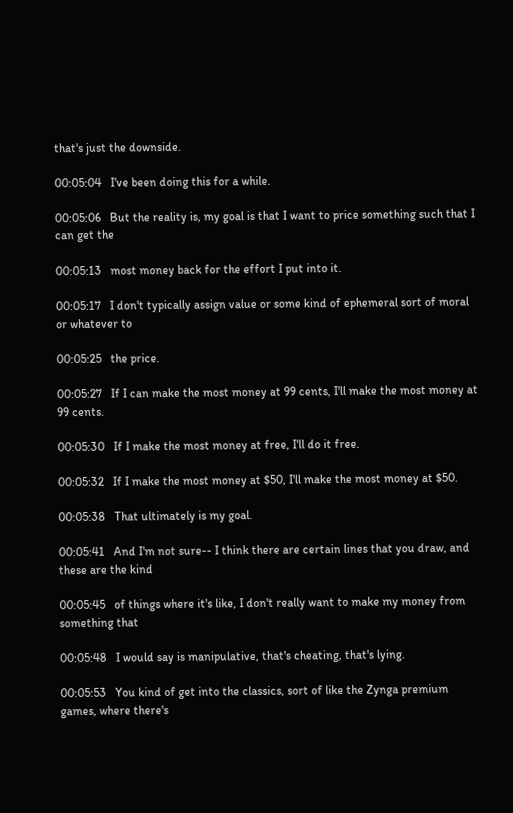that's just the downside.

00:05:04   I've been doing this for a while.

00:05:06   But the reality is, my goal is that I want to price something such that I can get the

00:05:13   most money back for the effort I put into it.

00:05:17   I don't typically assign value or some kind of ephemeral sort of moral or whatever to

00:05:25   the price.

00:05:27   If I can make the most money at 99 cents, I'll make the most money at 99 cents.

00:05:30   If I make the most money at free, I'll do it free.

00:05:32   If I make the most money at $50, I'll make the most money at $50.

00:05:38   That ultimately is my goal.

00:05:41   And I'm not sure-- I think there are certain lines that you draw, and these are the kind

00:05:45   of things where it's like, I don't really want to make my money from something that

00:05:48   I would say is manipulative, that's cheating, that's lying.

00:05:53   You kind of get into the classics, sort of like the Zynga premium games, where there's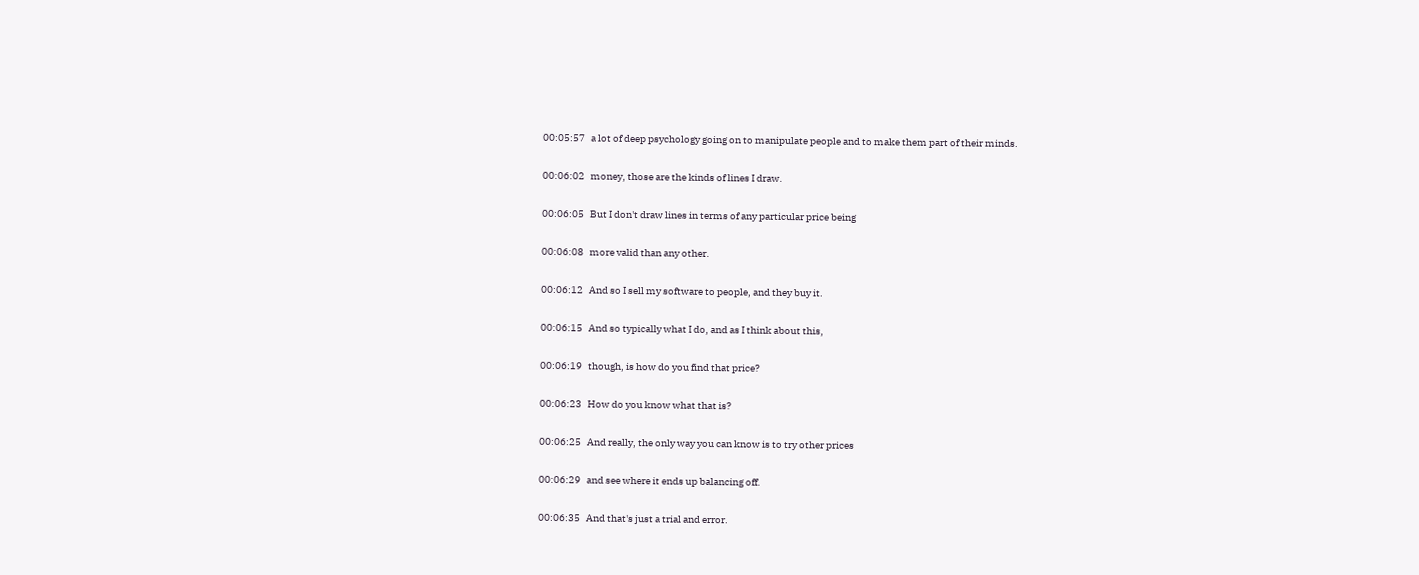00:05:57   a lot of deep psychology going on to manipulate people and to make them part of their minds.

00:06:02   money, those are the kinds of lines I draw.

00:06:05   But I don't draw lines in terms of any particular price being

00:06:08   more valid than any other.

00:06:12   And so I sell my software to people, and they buy it.

00:06:15   And so typically what I do, and as I think about this,

00:06:19   though, is how do you find that price?

00:06:23   How do you know what that is?

00:06:25   And really, the only way you can know is to try other prices

00:06:29   and see where it ends up balancing off.

00:06:35   And that's just a trial and error.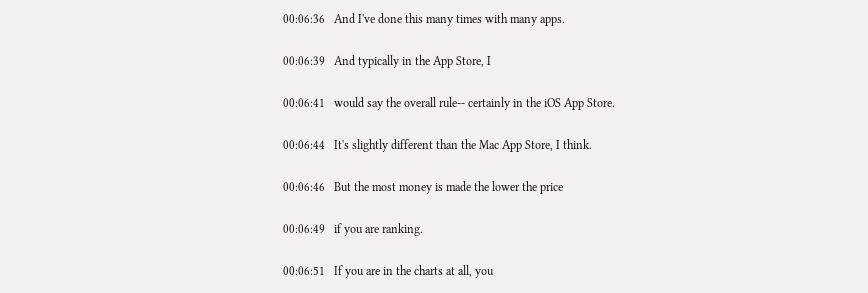00:06:36   And I've done this many times with many apps.

00:06:39   And typically in the App Store, I

00:06:41   would say the overall rule-- certainly in the iOS App Store.

00:06:44   It's slightly different than the Mac App Store, I think.

00:06:46   But the most money is made the lower the price

00:06:49   if you are ranking.

00:06:51   If you are in the charts at all, you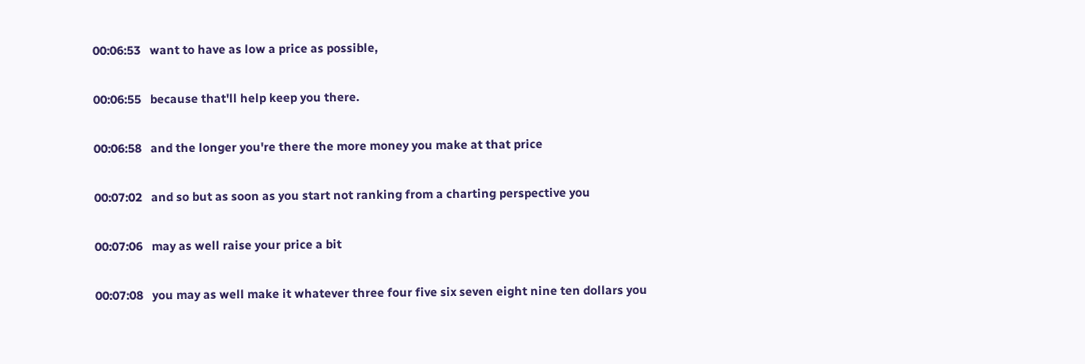00:06:53   want to have as low a price as possible,

00:06:55   because that'll help keep you there.

00:06:58   and the longer you're there the more money you make at that price

00:07:02   and so but as soon as you start not ranking from a charting perspective you

00:07:06   may as well raise your price a bit

00:07:08   you may as well make it whatever three four five six seven eight nine ten dollars you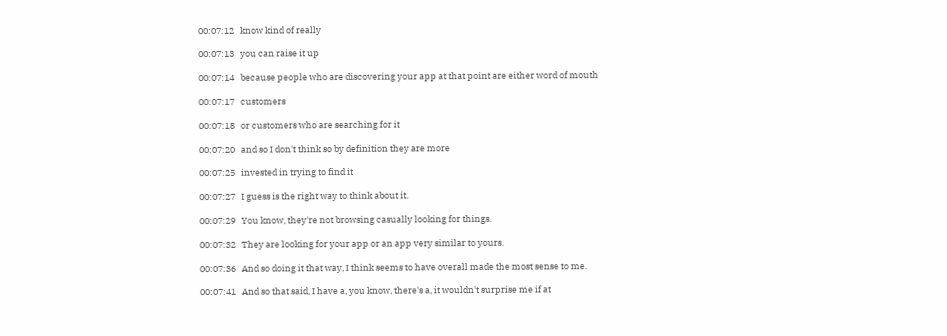00:07:12   know kind of really

00:07:13   you can raise it up

00:07:14   because people who are discovering your app at that point are either word of mouth

00:07:17   customers

00:07:18   or customers who are searching for it

00:07:20   and so I don't think so by definition they are more

00:07:25   invested in trying to find it

00:07:27   I guess is the right way to think about it.

00:07:29   You know, they're not browsing casually looking for things.

00:07:32   They are looking for your app or an app very similar to yours.

00:07:36   And so doing it that way, I think seems to have overall made the most sense to me.

00:07:41   And so that said, I have a, you know, there's a, it wouldn't surprise me if at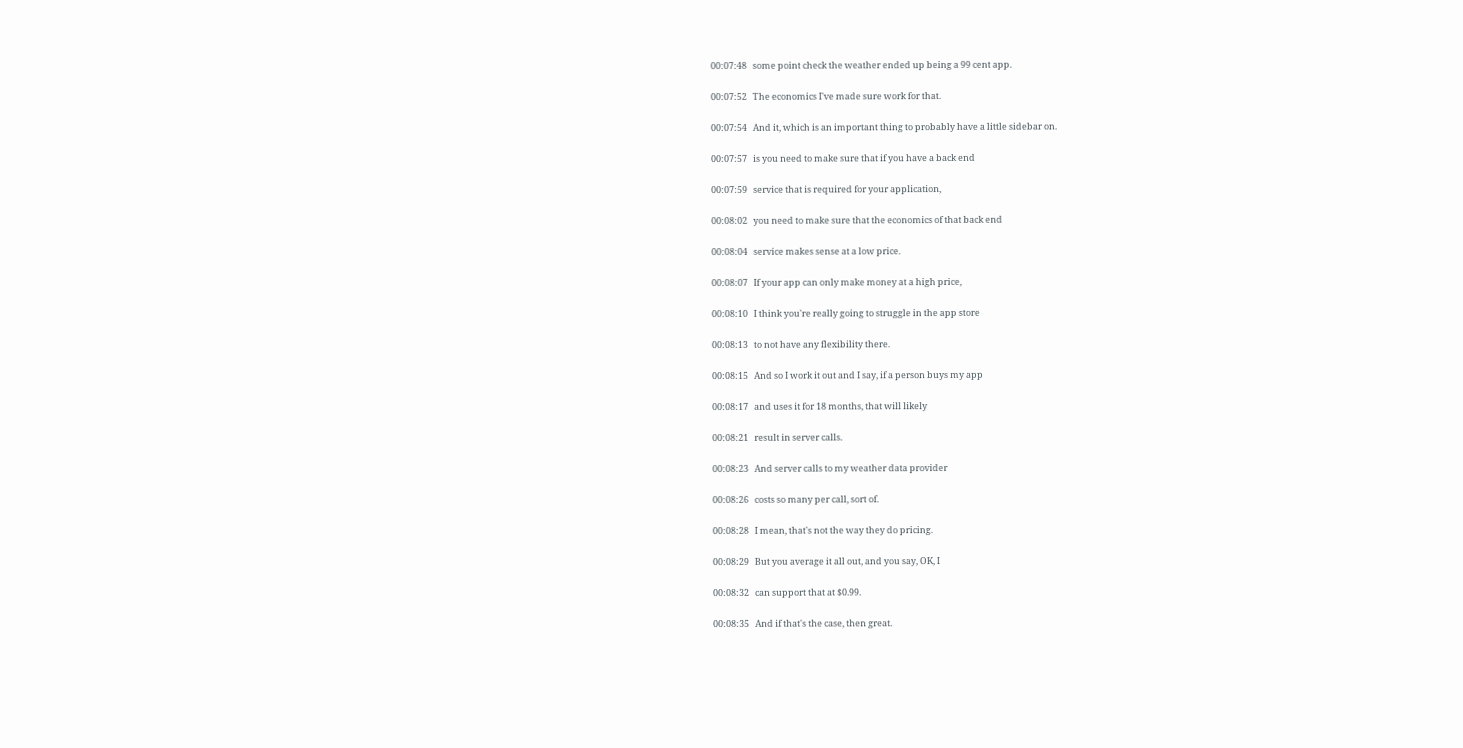00:07:48   some point check the weather ended up being a 99 cent app.

00:07:52   The economics I've made sure work for that.

00:07:54   And it, which is an important thing to probably have a little sidebar on.

00:07:57   is you need to make sure that if you have a back end

00:07:59   service that is required for your application,

00:08:02   you need to make sure that the economics of that back end

00:08:04   service makes sense at a low price.

00:08:07   If your app can only make money at a high price,

00:08:10   I think you're really going to struggle in the app store

00:08:13   to not have any flexibility there.

00:08:15   And so I work it out and I say, if a person buys my app

00:08:17   and uses it for 18 months, that will likely

00:08:21   result in server calls.

00:08:23   And server calls to my weather data provider

00:08:26   costs so many per call, sort of.

00:08:28   I mean, that's not the way they do pricing.

00:08:29   But you average it all out, and you say, OK, I

00:08:32   can support that at $0.99.

00:08:35   And if that's the case, then great.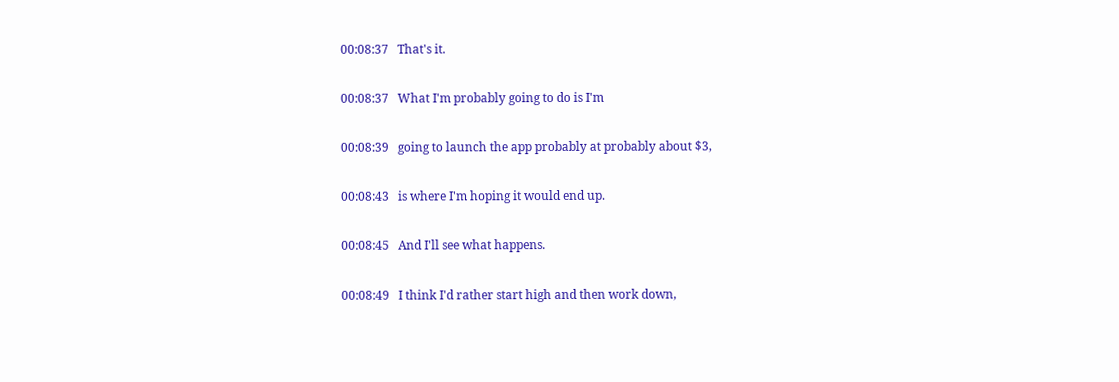00:08:37   That's it.

00:08:37   What I'm probably going to do is I'm

00:08:39   going to launch the app probably at probably about $3,

00:08:43   is where I'm hoping it would end up.

00:08:45   And I'll see what happens.

00:08:49   I think I'd rather start high and then work down,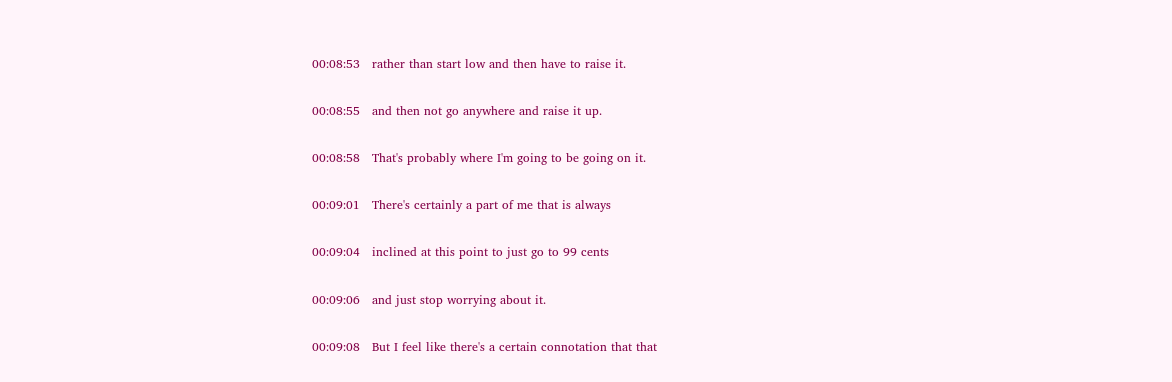00:08:53   rather than start low and then have to raise it.

00:08:55   and then not go anywhere and raise it up.

00:08:58   That's probably where I'm going to be going on it.

00:09:01   There's certainly a part of me that is always

00:09:04   inclined at this point to just go to 99 cents

00:09:06   and just stop worrying about it.

00:09:08   But I feel like there's a certain connotation that that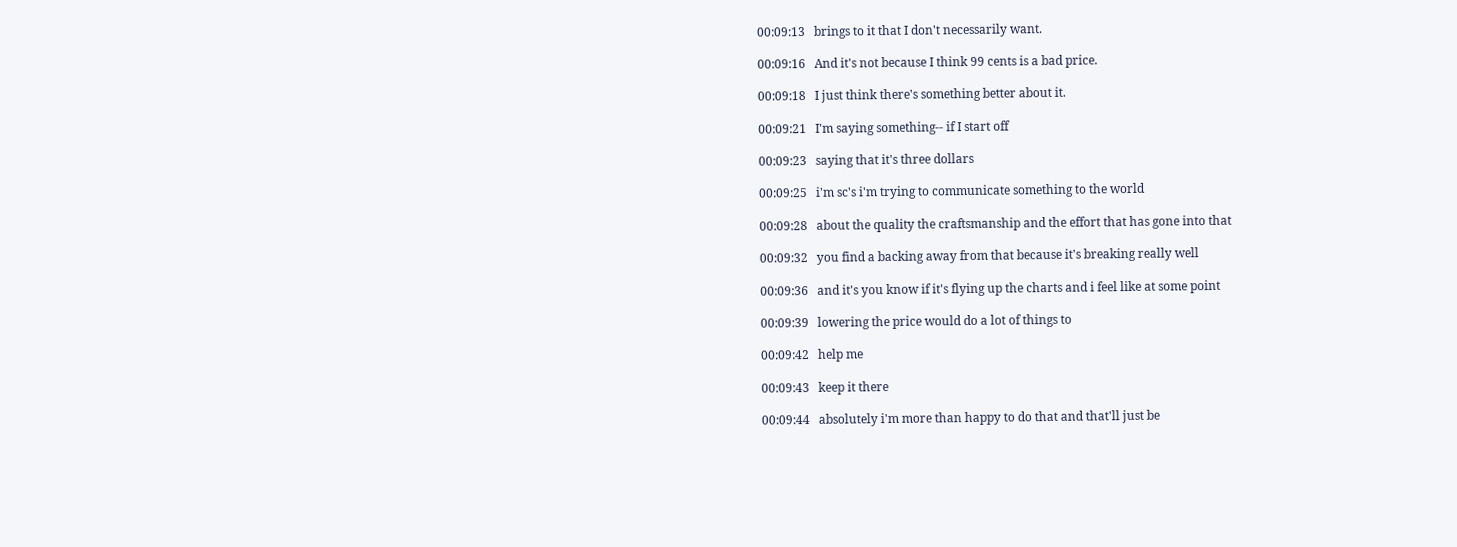00:09:13   brings to it that I don't necessarily want.

00:09:16   And it's not because I think 99 cents is a bad price.

00:09:18   I just think there's something better about it.

00:09:21   I'm saying something-- if I start off

00:09:23   saying that it's three dollars

00:09:25   i'm sc's i'm trying to communicate something to the world

00:09:28   about the quality the craftsmanship and the effort that has gone into that

00:09:32   you find a backing away from that because it's breaking really well

00:09:36   and it's you know if it's flying up the charts and i feel like at some point

00:09:39   lowering the price would do a lot of things to

00:09:42   help me

00:09:43   keep it there

00:09:44   absolutely i'm more than happy to do that and that'll just be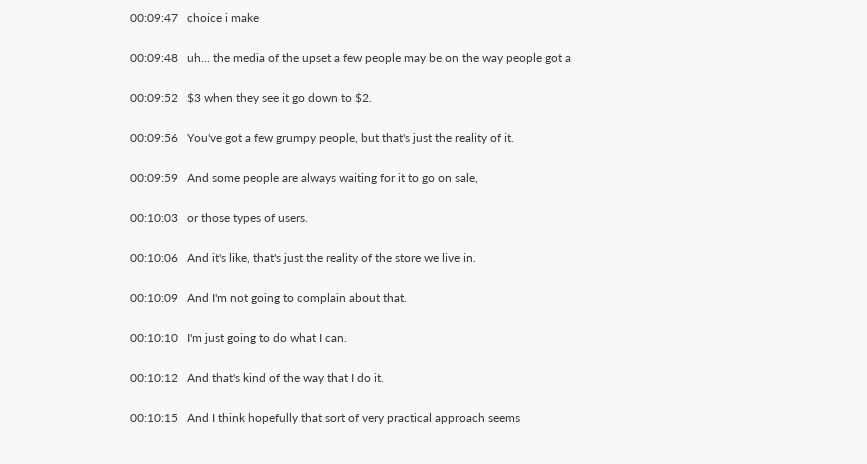00:09:47   choice i make

00:09:48   uh... the media of the upset a few people may be on the way people got a

00:09:52   $3 when they see it go down to $2.

00:09:56   You've got a few grumpy people, but that's just the reality of it.

00:09:59   And some people are always waiting for it to go on sale,

00:10:03   or those types of users.

00:10:06   And it's like, that's just the reality of the store we live in.

00:10:09   And I'm not going to complain about that.

00:10:10   I'm just going to do what I can.

00:10:12   And that's kind of the way that I do it.

00:10:15   And I think hopefully that sort of very practical approach seems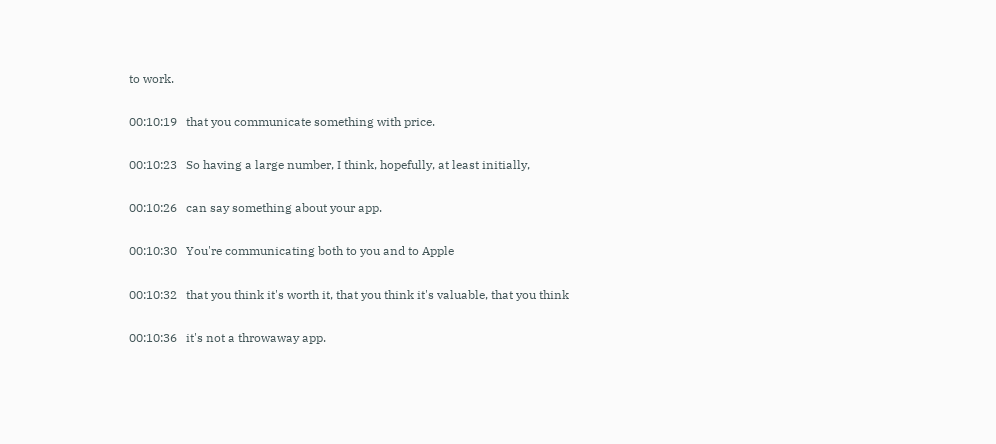to work.

00:10:19   that you communicate something with price.

00:10:23   So having a large number, I think, hopefully, at least initially,

00:10:26   can say something about your app.

00:10:30   You're communicating both to you and to Apple

00:10:32   that you think it's worth it, that you think it's valuable, that you think

00:10:36   it's not a throwaway app.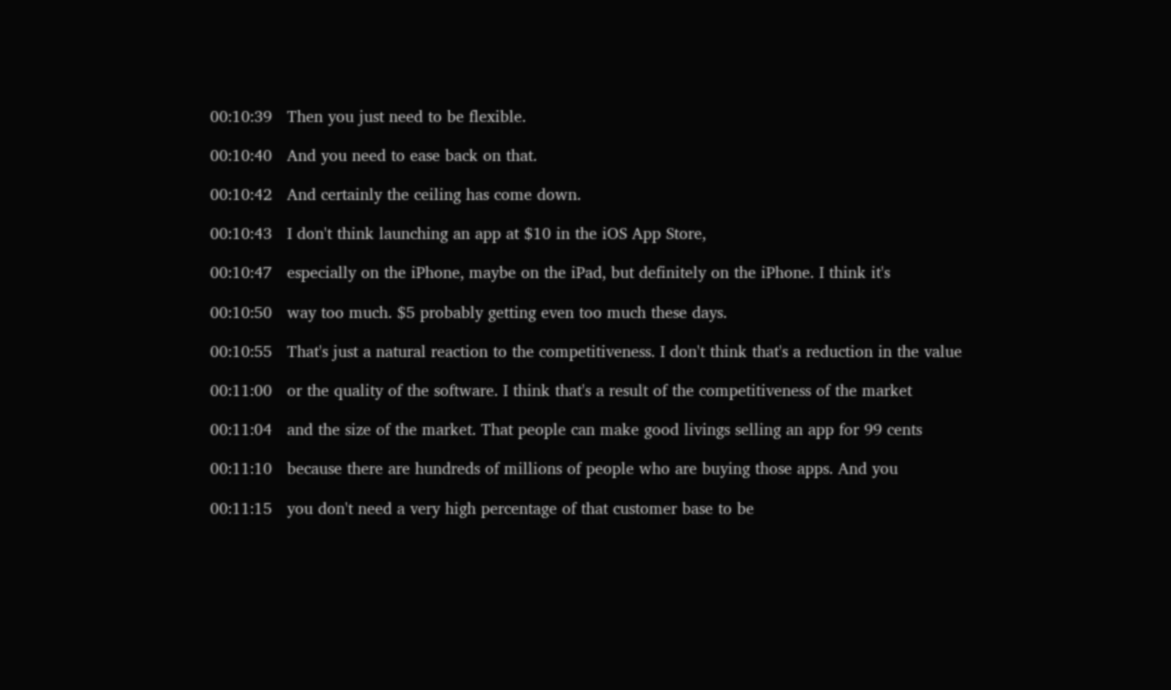00:10:39   Then you just need to be flexible.

00:10:40   And you need to ease back on that.

00:10:42   And certainly the ceiling has come down.

00:10:43   I don't think launching an app at $10 in the iOS App Store,

00:10:47   especially on the iPhone, maybe on the iPad, but definitely on the iPhone. I think it's

00:10:50   way too much. $5 probably getting even too much these days.

00:10:55   That's just a natural reaction to the competitiveness. I don't think that's a reduction in the value

00:11:00   or the quality of the software. I think that's a result of the competitiveness of the market

00:11:04   and the size of the market. That people can make good livings selling an app for 99 cents

00:11:10   because there are hundreds of millions of people who are buying those apps. And you

00:11:15   you don't need a very high percentage of that customer base to be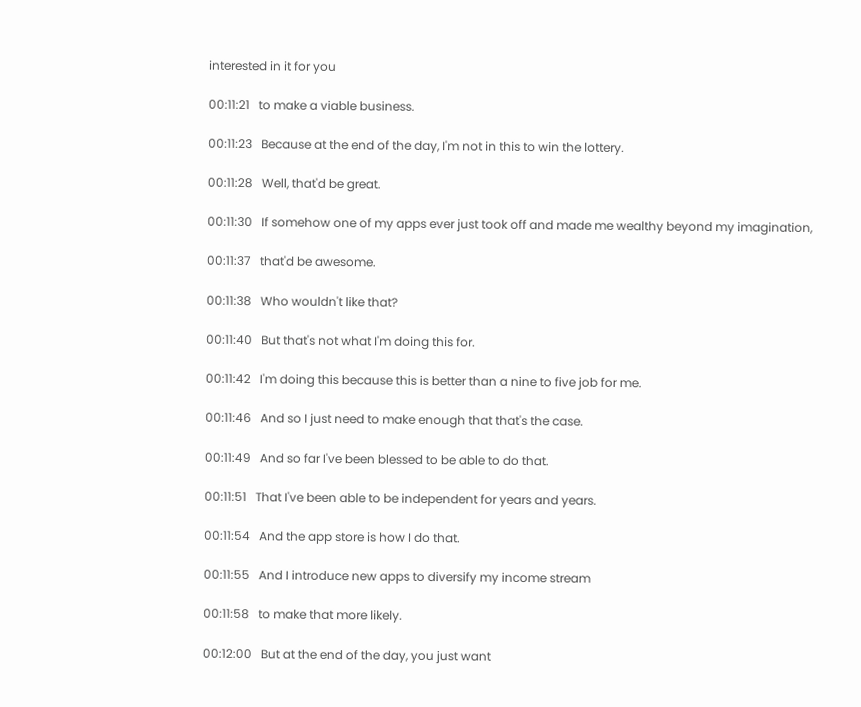interested in it for you

00:11:21   to make a viable business.

00:11:23   Because at the end of the day, I'm not in this to win the lottery.

00:11:28   Well, that'd be great.

00:11:30   If somehow one of my apps ever just took off and made me wealthy beyond my imagination,

00:11:37   that'd be awesome.

00:11:38   Who wouldn't like that?

00:11:40   But that's not what I'm doing this for.

00:11:42   I'm doing this because this is better than a nine to five job for me.

00:11:46   And so I just need to make enough that that's the case.

00:11:49   And so far I've been blessed to be able to do that.

00:11:51   That I've been able to be independent for years and years.

00:11:54   And the app store is how I do that.

00:11:55   And I introduce new apps to diversify my income stream

00:11:58   to make that more likely.

00:12:00   But at the end of the day, you just want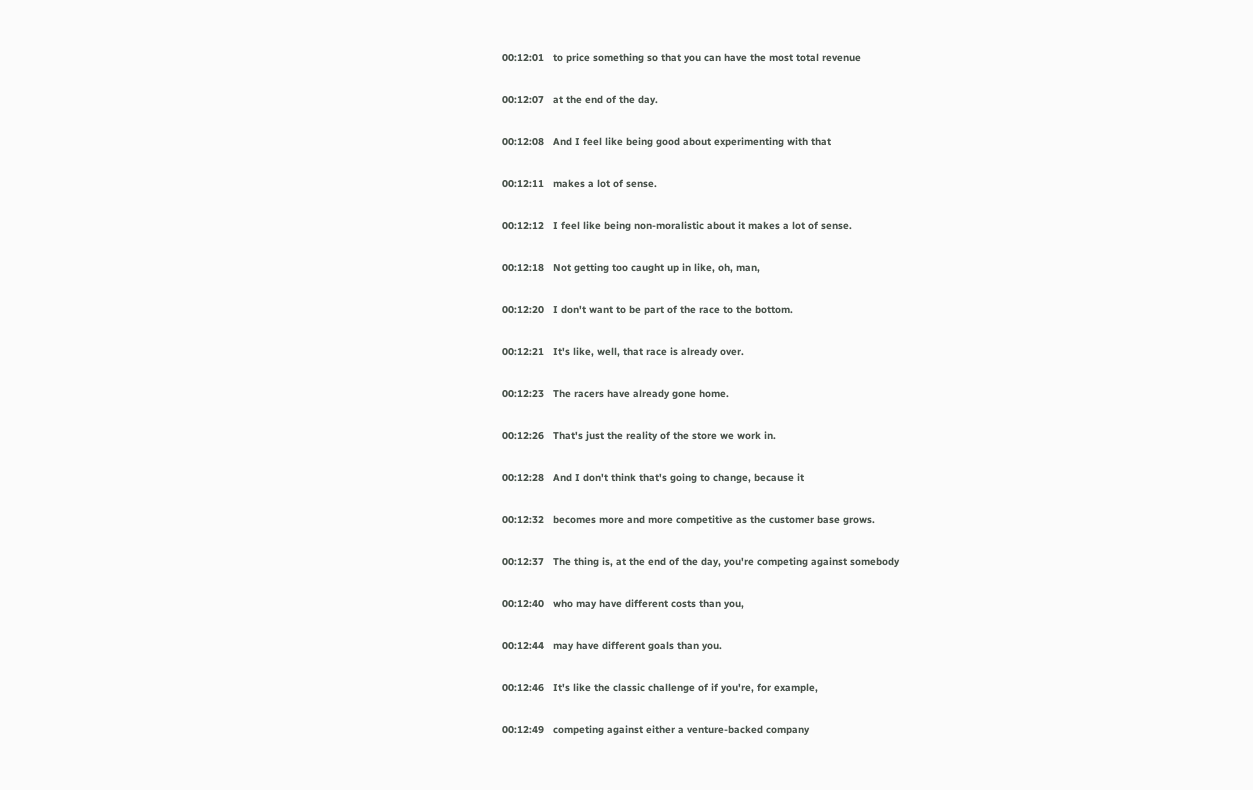00:12:01   to price something so that you can have the most total revenue

00:12:07   at the end of the day.

00:12:08   And I feel like being good about experimenting with that

00:12:11   makes a lot of sense.

00:12:12   I feel like being non-moralistic about it makes a lot of sense.

00:12:18   Not getting too caught up in like, oh, man,

00:12:20   I don't want to be part of the race to the bottom.

00:12:21   It's like, well, that race is already over.

00:12:23   The racers have already gone home.

00:12:26   That's just the reality of the store we work in.

00:12:28   And I don't think that's going to change, because it

00:12:32   becomes more and more competitive as the customer base grows.

00:12:37   The thing is, at the end of the day, you're competing against somebody

00:12:40   who may have different costs than you,

00:12:44   may have different goals than you.

00:12:46   It's like the classic challenge of if you're, for example,

00:12:49   competing against either a venture-backed company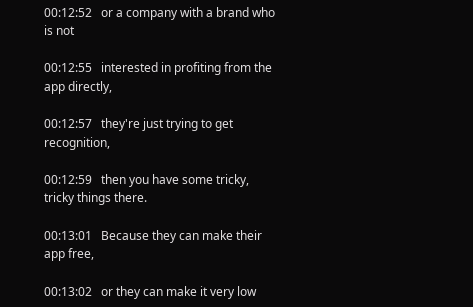00:12:52   or a company with a brand who is not

00:12:55   interested in profiting from the app directly,

00:12:57   they're just trying to get recognition,

00:12:59   then you have some tricky, tricky things there.

00:13:01   Because they can make their app free,

00:13:02   or they can make it very low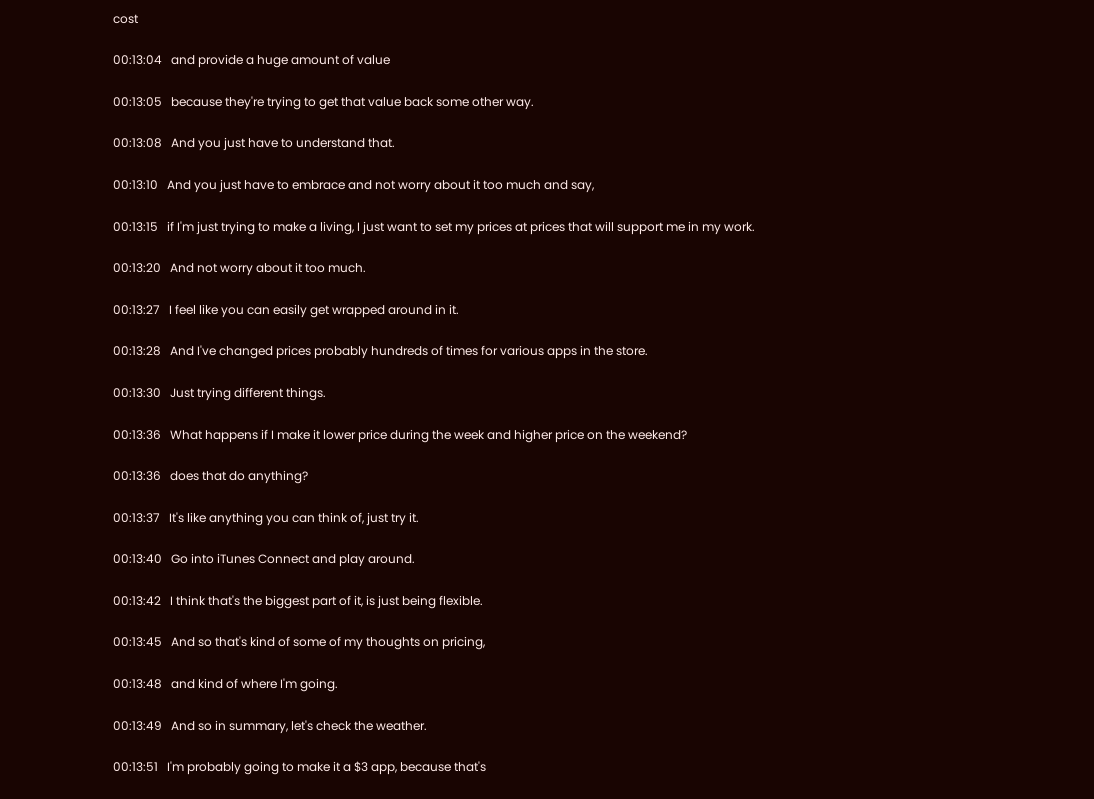cost

00:13:04   and provide a huge amount of value

00:13:05   because they're trying to get that value back some other way.

00:13:08   And you just have to understand that.

00:13:10   And you just have to embrace and not worry about it too much and say,

00:13:15   if I'm just trying to make a living, I just want to set my prices at prices that will support me in my work.

00:13:20   And not worry about it too much.

00:13:27   I feel like you can easily get wrapped around in it.

00:13:28   And I've changed prices probably hundreds of times for various apps in the store.

00:13:30   Just trying different things.

00:13:36   What happens if I make it lower price during the week and higher price on the weekend?

00:13:36   does that do anything?

00:13:37   It's like anything you can think of, just try it.

00:13:40   Go into iTunes Connect and play around.

00:13:42   I think that's the biggest part of it, is just being flexible.

00:13:45   And so that's kind of some of my thoughts on pricing,

00:13:48   and kind of where I'm going.

00:13:49   And so in summary, let's check the weather.

00:13:51   I'm probably going to make it a $3 app, because that's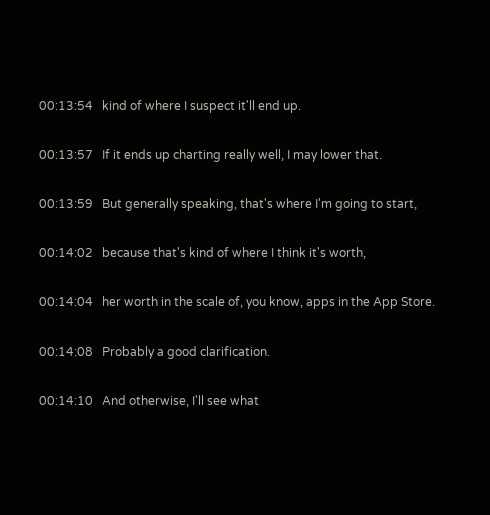00:13:54   kind of where I suspect it'll end up.

00:13:57   If it ends up charting really well, I may lower that.

00:13:59   But generally speaking, that's where I'm going to start,

00:14:02   because that's kind of where I think it's worth,

00:14:04   her worth in the scale of, you know, apps in the App Store.

00:14:08   Probably a good clarification.

00:14:10   And otherwise, I'll see what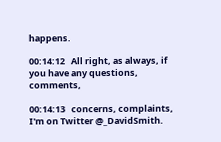happens.

00:14:12   All right, as always, if you have any questions, comments,

00:14:13   concerns, complaints, I'm on Twitter @_DavidSmith.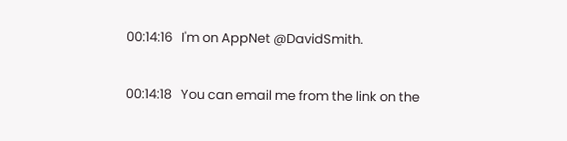00:14:16   I'm on AppNet @DavidSmith.

00:14:18   You can email me from the link on the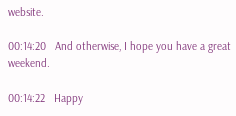website.

00:14:20   And otherwise, I hope you have a great weekend.

00:14:22   Happy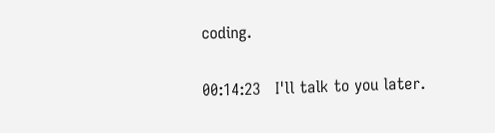coding.

00:14:23   I'll talk to you later.